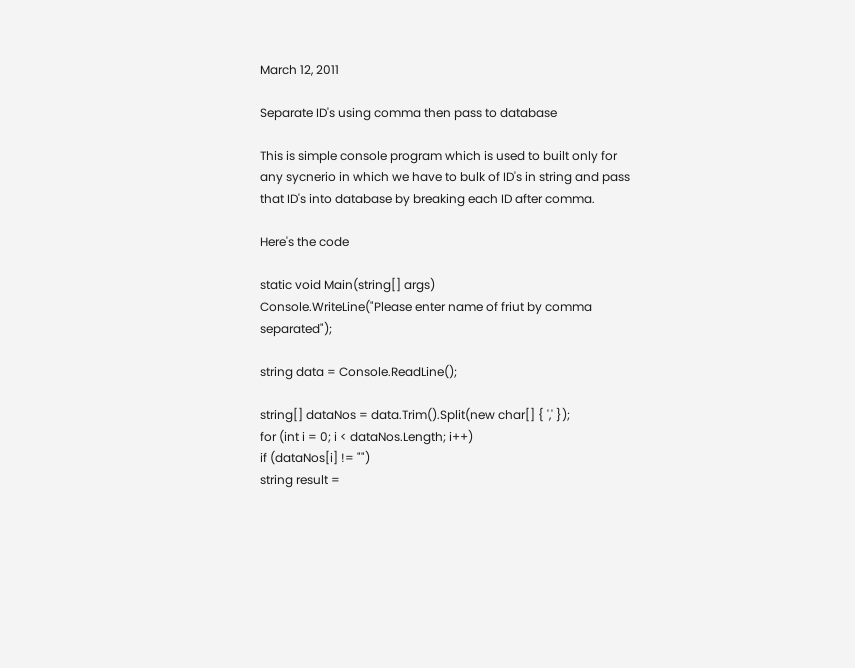March 12, 2011

Separate ID's using comma then pass to database

This is simple console program which is used to built only for any sycnerio in which we have to bulk of ID's in string and pass that ID's into database by breaking each ID after comma.

Here's the code

static void Main(string[] args)
Console.WriteLine("Please enter name of friut by comma separated");

string data = Console.ReadLine();

string[] dataNos = data.Trim().Split(new char[] { ',' });
for (int i = 0; i < dataNos.Length; i++)
if (dataNos[i] != "")
string result =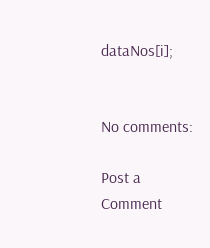dataNos[i];


No comments:

Post a Comment